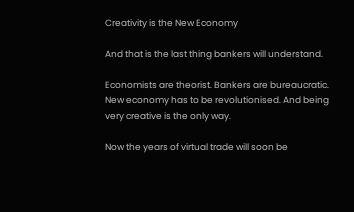Creativity is the New Economy

And that is the last thing bankers will understand.

Economists are theorist. Bankers are bureaucratic. New economy has to be revolutionised. And being very creative is the only way.

Now the years of virtual trade will soon be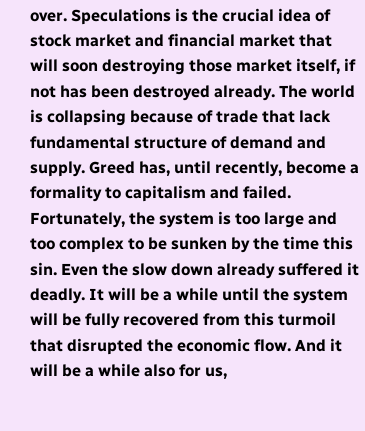over. Speculations is the crucial idea of stock market and financial market that will soon destroying those market itself, if not has been destroyed already. The world is collapsing because of trade that lack fundamental structure of demand and supply. Greed has, until recently, become a formality to capitalism and failed. Fortunately, the system is too large and too complex to be sunken by the time this sin. Even the slow down already suffered it deadly. It will be a while until the system will be fully recovered from this turmoil that disrupted the economic flow. And it will be a while also for us,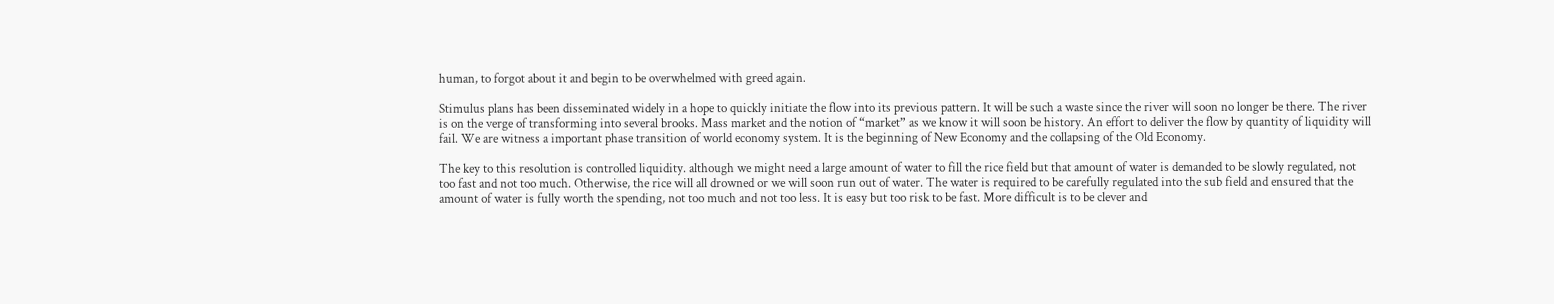human, to forgot about it and begin to be overwhelmed with greed again.

Stimulus plans has been disseminated widely in a hope to quickly initiate the flow into its previous pattern. It will be such a waste since the river will soon no longer be there. The river is on the verge of transforming into several brooks. Mass market and the notion of “market” as we know it will soon be history. An effort to deliver the flow by quantity of liquidity will fail. We are witness a important phase transition of world economy system. It is the beginning of New Economy and the collapsing of the Old Economy.

The key to this resolution is controlled liquidity. although we might need a large amount of water to fill the rice field but that amount of water is demanded to be slowly regulated, not too fast and not too much. Otherwise, the rice will all drowned or we will soon run out of water. The water is required to be carefully regulated into the sub field and ensured that the amount of water is fully worth the spending, not too much and not too less. It is easy but too risk to be fast. More difficult is to be clever and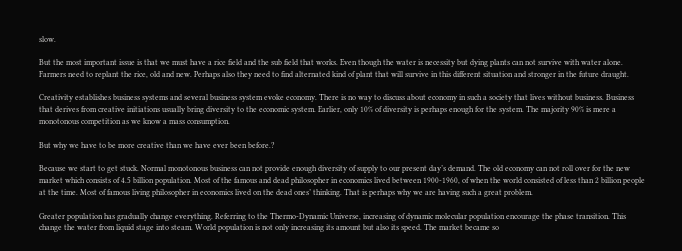slow.

But the most important issue is that we must have a rice field and the sub field that works. Even though the water is necessity but dying plants can not survive with water alone. Farmers need to replant the rice, old and new. Perhaps also they need to find alternated kind of plant that will survive in this different situation and stronger in the future draught.

Creativity establishes business systems and several business system evoke economy. There is no way to discuss about economy in such a society that lives without business. Business that derives from creative initiations usually bring diversity to the economic system. Earlier, only 10% of diversity is perhaps enough for the system. The majority 90% is mere a monotonous competition as we know a mass consumption.

But why we have to be more creative than we have ever been before.?

Because we start to get stuck. Normal monotonous business can not provide enough diversity of supply to our present day’s demand. The old economy can not roll over for the new market which consists of 4.5 billion population. Most of the famous and dead philosopher in economics lived between 1900-1960, of when the world consisted of less than 2 billion people at the time. Most of famous living philosopher in economics lived on the dead ones’ thinking. That is perhaps why we are having such a great problem.

Greater population has gradually change everything. Referring to the Thermo-Dynamic Universe, increasing of dynamic molecular population encourage the phase transition. This change the water from liquid stage into steam. World population is not only increasing its amount but also its speed. The market became so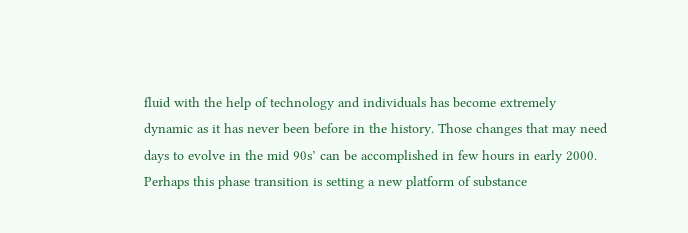fluid with the help of technology and individuals has become extremely dynamic as it has never been before in the history. Those changes that may need days to evolve in the mid 90s’ can be accomplished in few hours in early 2000. Perhaps this phase transition is setting a new platform of substance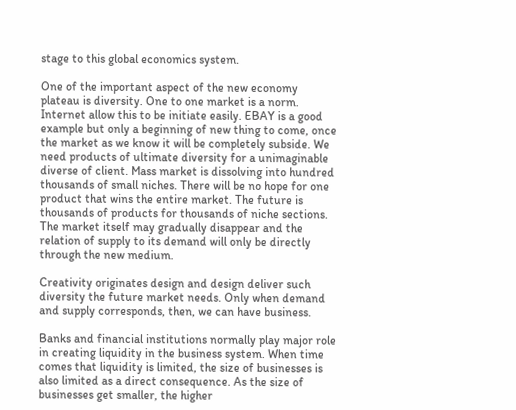stage to this global economics system.

One of the important aspect of the new economy plateau is diversity. One to one market is a norm. Internet allow this to be initiate easily. EBAY is a good example but only a beginning of new thing to come, once the market as we know it will be completely subside. We need products of ultimate diversity for a unimaginable diverse of client. Mass market is dissolving into hundred thousands of small niches. There will be no hope for one product that wins the entire market. The future is thousands of products for thousands of niche sections. The market itself may gradually disappear and the relation of supply to its demand will only be directly through the new medium.

Creativity originates design and design deliver such diversity the future market needs. Only when demand and supply corresponds, then, we can have business.

Banks and financial institutions normally play major role in creating liquidity in the business system. When time comes that liquidity is limited, the size of businesses is also limited as a direct consequence. As the size of businesses get smaller, the higher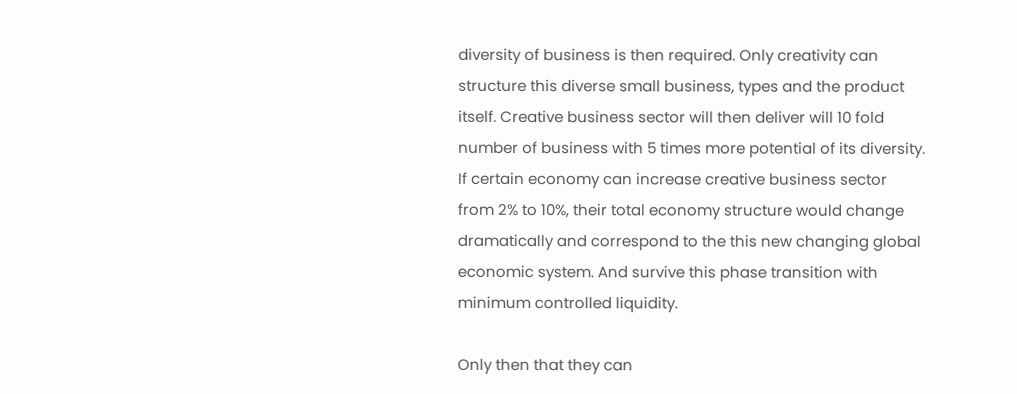diversity of business is then required. Only creativity can structure this diverse small business, types and the product itself. Creative business sector will then deliver will 10 fold number of business with 5 times more potential of its diversity. If certain economy can increase creative business sector from 2% to 10%, their total economy structure would change dramatically and correspond to the this new changing global economic system. And survive this phase transition with minimum controlled liquidity.

Only then that they can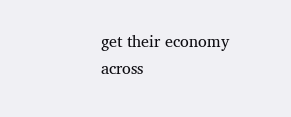get their economy across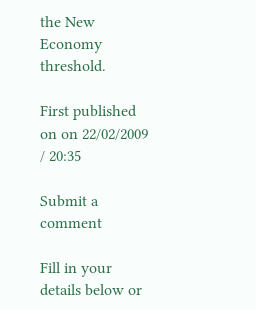the New Economy threshold.

First published on on 22/02/2009 / 20:35

Submit a comment

Fill in your details below or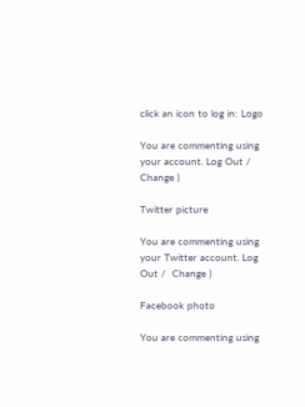click an icon to log in: Logo

You are commenting using your account. Log Out /  Change )

Twitter picture

You are commenting using your Twitter account. Log Out /  Change )

Facebook photo

You are commenting using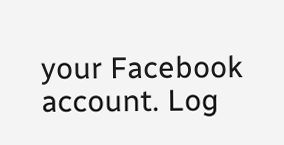your Facebook account. Log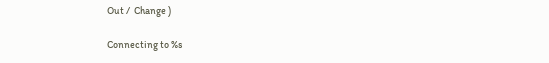Out /  Change )

Connecting to %s